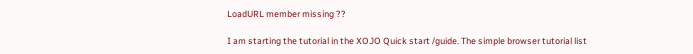LoadURL member missing ??

I am starting the tutorial in the XOJO Quick start /guide. The simple browser tutorial list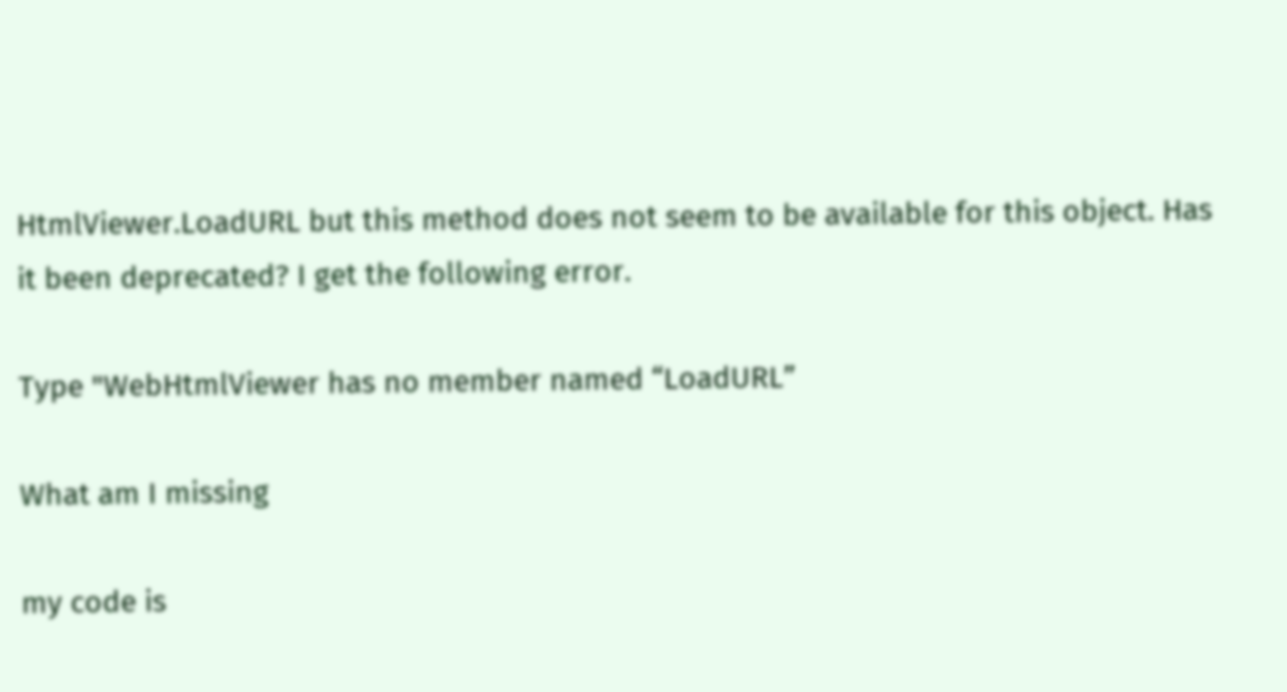HtmlViewer.LoadURL but this method does not seem to be available for this object. Has it been deprecated? I get the following error.

Type "WebHtmlViewer has no member named “LoadURL”

What am I missing

my code is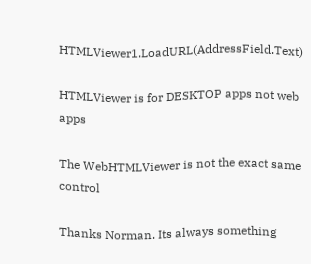HTMLViewer1.LoadURL(AddressField.Text)

HTMLViewer is for DESKTOP apps not web apps

The WebHTMLViewer is not the exact same control

Thanks Norman. Its always something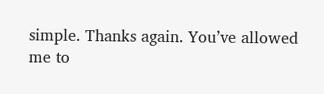simple. Thanks again. You’ve allowed me to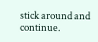stick around and continue.